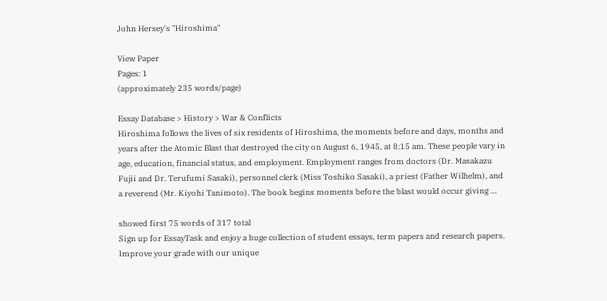John Hersey's "Hiroshima"

View Paper
Pages: 1
(approximately 235 words/page)

Essay Database > History > War & Conflicts
Hiroshima follows the lives of six residents of Hiroshima, the moments before and days, months and years after the Atomic Blast that destroyed the city on August 6, 1945, at 8:15 am. These people vary in age, education, financial status, and employment. Employment ranges from doctors (Dr. Masakazu Fujii and Dr. Terufumi Sasaki), personnel clerk (Miss Toshiko Sasaki), a priest (Father Wilhelm), and a reverend (Mr. Kiyohi Tanimoto). The book begins moments before the blast would occur giving …

showed first 75 words of 317 total
Sign up for EssayTask and enjoy a huge collection of student essays, term papers and research papers. Improve your grade with our unique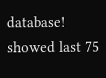database!
showed last 75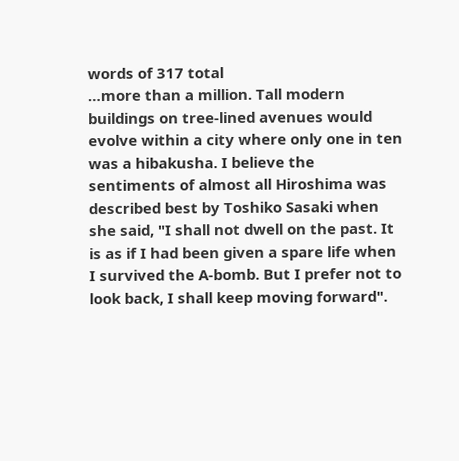words of 317 total
…more than a million. Tall modern buildings on tree-lined avenues would evolve within a city where only one in ten was a hibakusha. I believe the sentiments of almost all Hiroshima was described best by Toshiko Sasaki when she said, "I shall not dwell on the past. It is as if I had been given a spare life when I survived the A-bomb. But I prefer not to look back, I shall keep moving forward".